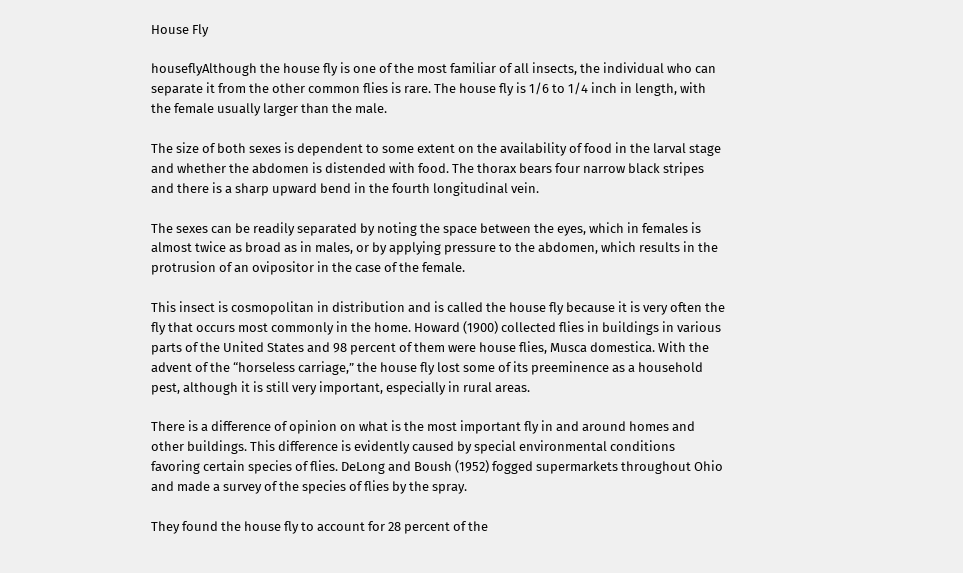House Fly

houseflyAlthough the house fly is one of the most familiar of all insects, the individual who can separate it from the other common flies is rare. The house fly is 1/6 to 1/4 inch in length, with the female usually larger than the male.

The size of both sexes is dependent to some extent on the availability of food in the larval stage and whether the abdomen is distended with food. The thorax bears four narrow black stripes and there is a sharp upward bend in the fourth longitudinal vein.

The sexes can be readily separated by noting the space between the eyes, which in females is almost twice as broad as in males, or by applying pressure to the abdomen, which results in the protrusion of an ovipositor in the case of the female.

This insect is cosmopolitan in distribution and is called the house fly because it is very often the fly that occurs most commonly in the home. Howard (1900) collected flies in buildings in various parts of the United States and 98 percent of them were house flies, Musca domestica. With the advent of the “horseless carriage,” the house fly lost some of its preeminence as a household pest, although it is still very important, especially in rural areas.

There is a difference of opinion on what is the most important fly in and around homes and other buildings. This difference is evidently caused by special environmental conditions favoring certain species of flies. DeLong and Boush (1952) fogged supermarkets throughout Ohio and made a survey of the species of flies by the spray.

They found the house fly to account for 28 percent of the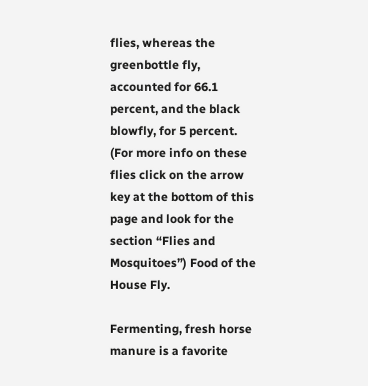flies, whereas the greenbottle fly, accounted for 66.1 percent, and the black blowfly, for 5 percent. (For more info on these flies click on the arrow key at the bottom of this page and look for the section “Flies and Mosquitoes”) Food of the House Fly.

Fermenting, fresh horse manure is a favorite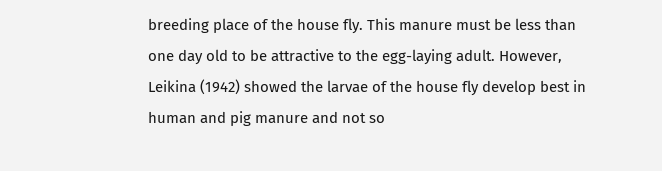breeding place of the house fly. This manure must be less than one day old to be attractive to the egg-laying adult. However, Leikina (1942) showed the larvae of the house fly develop best in human and pig manure and not so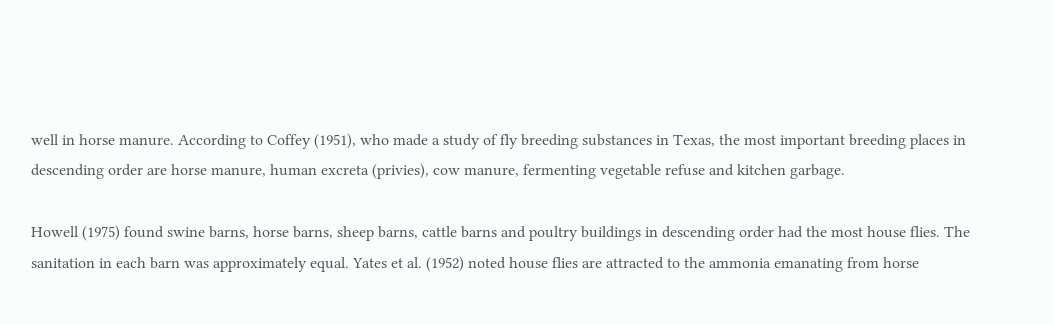well in horse manure. According to Coffey (1951), who made a study of fly breeding substances in Texas, the most important breeding places in descending order are horse manure, human excreta (privies), cow manure, fermenting vegetable refuse and kitchen garbage.

Howell (1975) found swine barns, horse barns, sheep barns, cattle barns and poultry buildings in descending order had the most house flies. The sanitation in each barn was approximately equal. Yates et al. (1952) noted house flies are attracted to the ammonia emanating from horse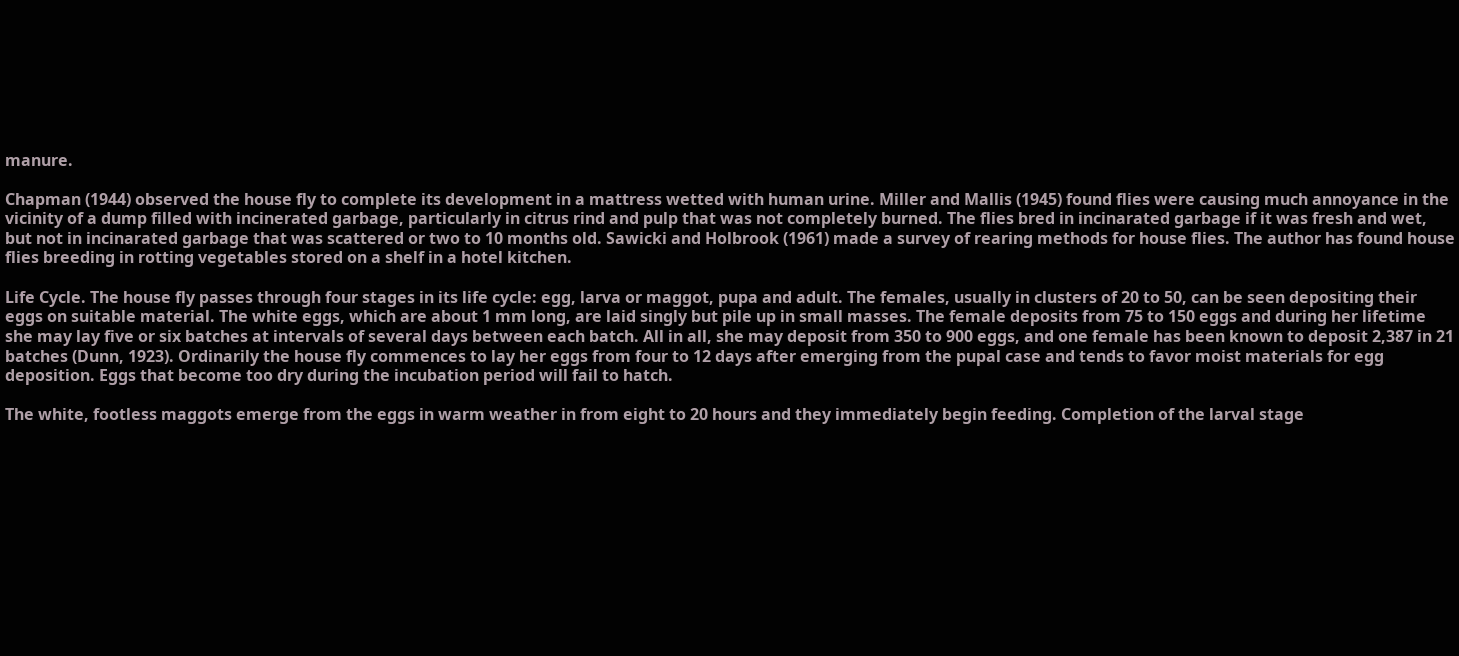manure.

Chapman (1944) observed the house fly to complete its development in a mattress wetted with human urine. Miller and Mallis (1945) found flies were causing much annoyance in the vicinity of a dump filled with incinerated garbage, particularly in citrus rind and pulp that was not completely burned. The flies bred in incinarated garbage if it was fresh and wet, but not in incinarated garbage that was scattered or two to 10 months old. Sawicki and Holbrook (1961) made a survey of rearing methods for house flies. The author has found house flies breeding in rotting vegetables stored on a shelf in a hotel kitchen.

Life Cycle. The house fly passes through four stages in its life cycle: egg, larva or maggot, pupa and adult. The females, usually in clusters of 20 to 50, can be seen depositing their eggs on suitable material. The white eggs, which are about 1 mm long, are laid singly but pile up in small masses. The female deposits from 75 to 150 eggs and during her lifetime she may lay five or six batches at intervals of several days between each batch. All in all, she may deposit from 350 to 900 eggs, and one female has been known to deposit 2,387 in 21 batches (Dunn, 1923). Ordinarily the house fly commences to lay her eggs from four to 12 days after emerging from the pupal case and tends to favor moist materials for egg deposition. Eggs that become too dry during the incubation period will fail to hatch.

The white, footless maggots emerge from the eggs in warm weather in from eight to 20 hours and they immediately begin feeding. Completion of the larval stage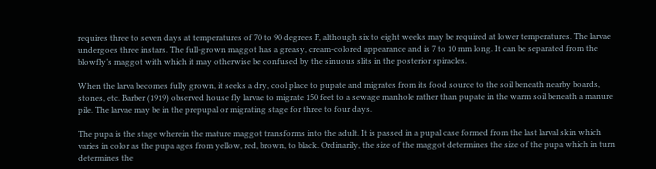requires three to seven days at temperatures of 70 to 90 degrees F, although six to eight weeks may be required at lower temperatures. The larvae undergoes three instars. The full-grown maggot has a greasy, cream-colored appearance and is 7 to 10 mm long. It can be separated from the blowfly’s maggot with which it may otherwise be confused by the sinuous slits in the posterior spiracles.

When the larva becomes fully grown, it seeks a dry, cool place to pupate and migrates from its food source to the soil beneath nearby boards, stones, etc. Barber (1919) observed house fly larvae to migrate 150 feet to a sewage manhole rather than pupate in the warm soil beneath a manure pile. The larvae may be in the prepupal or migrating stage for three to four days.

The pupa is the stage wherein the mature maggot transforms into the adult. It is passed in a pupal case formed from the last larval skin which varies in color as the pupa ages from yellow, red, brown, to black. Ordinarily, the size of the maggot determines the size of the pupa which in turn determines the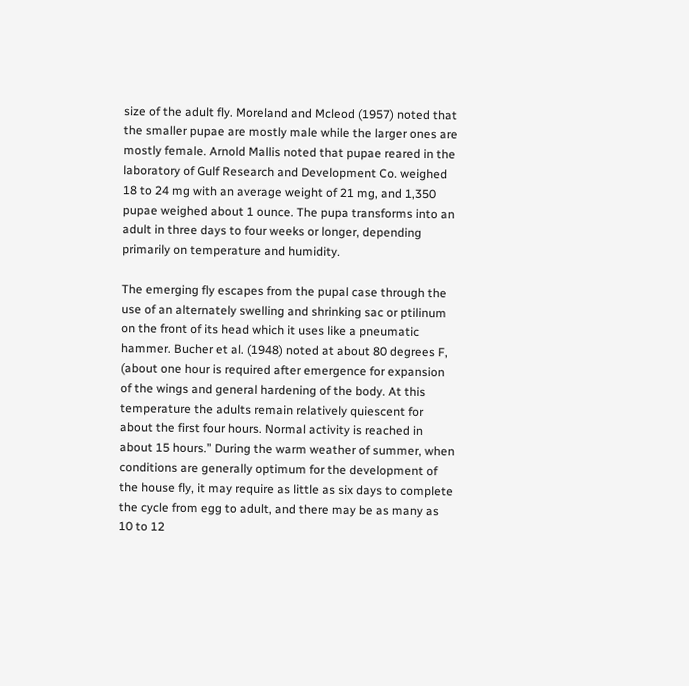size of the adult fly. Moreland and Mcleod (1957) noted that the smaller pupae are mostly male while the larger ones are mostly female. Arnold Mallis noted that pupae reared in the laboratory of Gulf Research and Development Co. weighed 18 to 24 mg with an average weight of 21 mg, and 1,350 pupae weighed about 1 ounce. The pupa transforms into an adult in three days to four weeks or longer, depending primarily on temperature and humidity.

The emerging fly escapes from the pupal case through the use of an alternately swelling and shrinking sac or ptilinum on the front of its head which it uses like a pneumatic hammer. Bucher et al. (1948) noted at about 80 degrees F, (about one hour is required after emergence for expansion of the wings and general hardening of the body. At this temperature the adults remain relatively quiescent for about the first four hours. Normal activity is reached in about 15 hours.” During the warm weather of summer, when conditions are generally optimum for the development of the house fly, it may require as little as six days to complete the cycle from egg to adult, and there may be as many as 10 to 12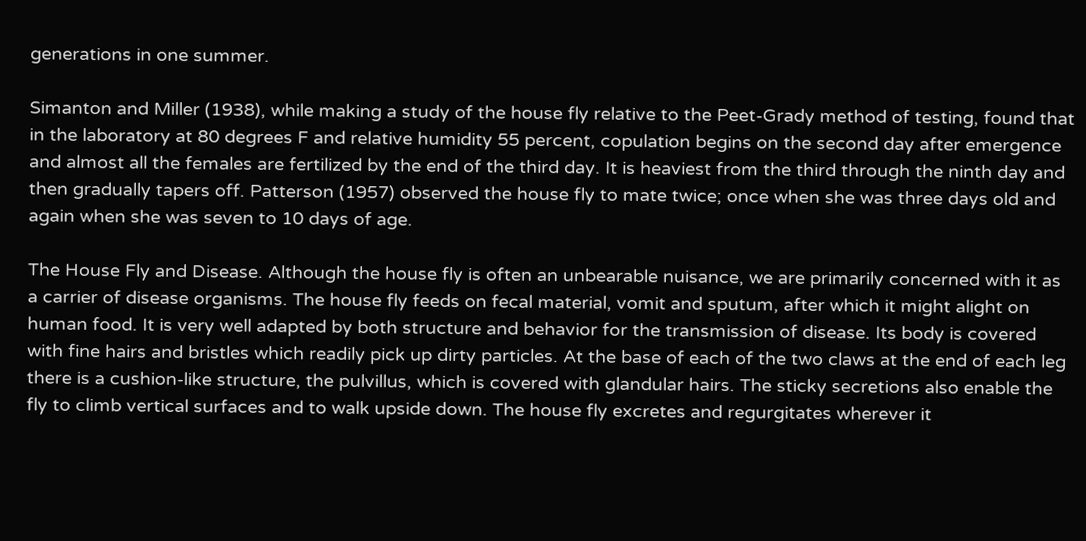generations in one summer.

Simanton and Miller (1938), while making a study of the house fly relative to the Peet-Grady method of testing, found that in the laboratory at 80 degrees F and relative humidity 55 percent, copulation begins on the second day after emergence and almost all the females are fertilized by the end of the third day. It is heaviest from the third through the ninth day and then gradually tapers off. Patterson (1957) observed the house fly to mate twice; once when she was three days old and again when she was seven to 10 days of age.

The House Fly and Disease. Although the house fly is often an unbearable nuisance, we are primarily concerned with it as a carrier of disease organisms. The house fly feeds on fecal material, vomit and sputum, after which it might alight on human food. It is very well adapted by both structure and behavior for the transmission of disease. Its body is covered with fine hairs and bristles which readily pick up dirty particles. At the base of each of the two claws at the end of each leg there is a cushion-like structure, the pulvillus, which is covered with glandular hairs. The sticky secretions also enable the fly to climb vertical surfaces and to walk upside down. The house fly excretes and regurgitates wherever it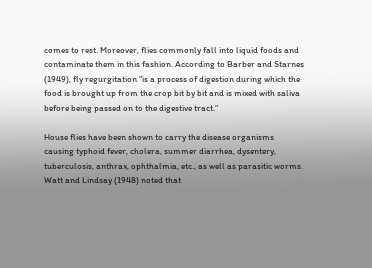comes to rest. Moreover, flies commonly fall into liquid foods and contaminate them in this fashion. According to Barber and Starnes (1949), fly regurgitation “is a process of digestion during which the food is brought up from the crop bit by bit and is mixed with saliva before being passed on to the digestive tract.”

House flies have been shown to carry the disease organisms causing typhoid fever, cholera, summer diarrhea, dysentery, tuberculosis, anthrax, ophthalmia, etc., as well as parasitic worms. Watt and Lindsay (1948) noted that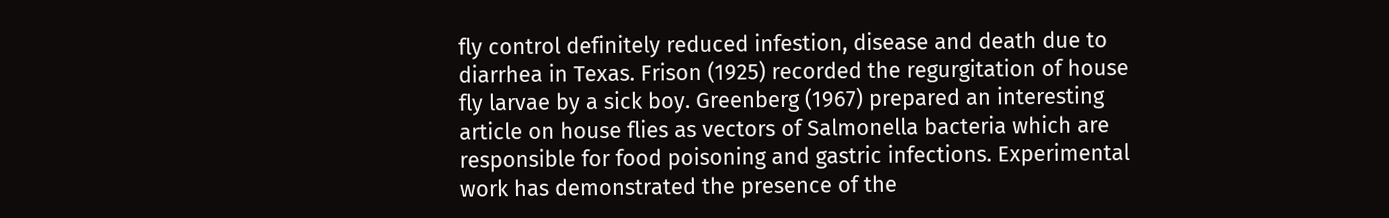fly control definitely reduced infestion, disease and death due to diarrhea in Texas. Frison (1925) recorded the regurgitation of house fly larvae by a sick boy. Greenberg (1967) prepared an interesting article on house flies as vectors of Salmonella bacteria which are responsible for food poisoning and gastric infections. Experimental work has demonstrated the presence of the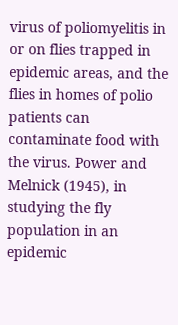virus of poliomyelitis in or on flies trapped in epidemic areas, and the flies in homes of polio patients can contaminate food with the virus. Power and Melnick (1945), in studying the fly population in an epidemic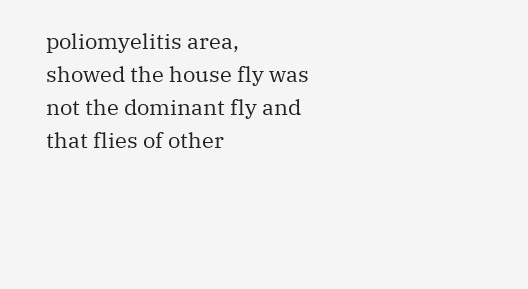poliomyelitis area, showed the house fly was not the dominant fly and that flies of other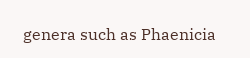genera such as Phaenicia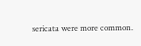sericata were more common.